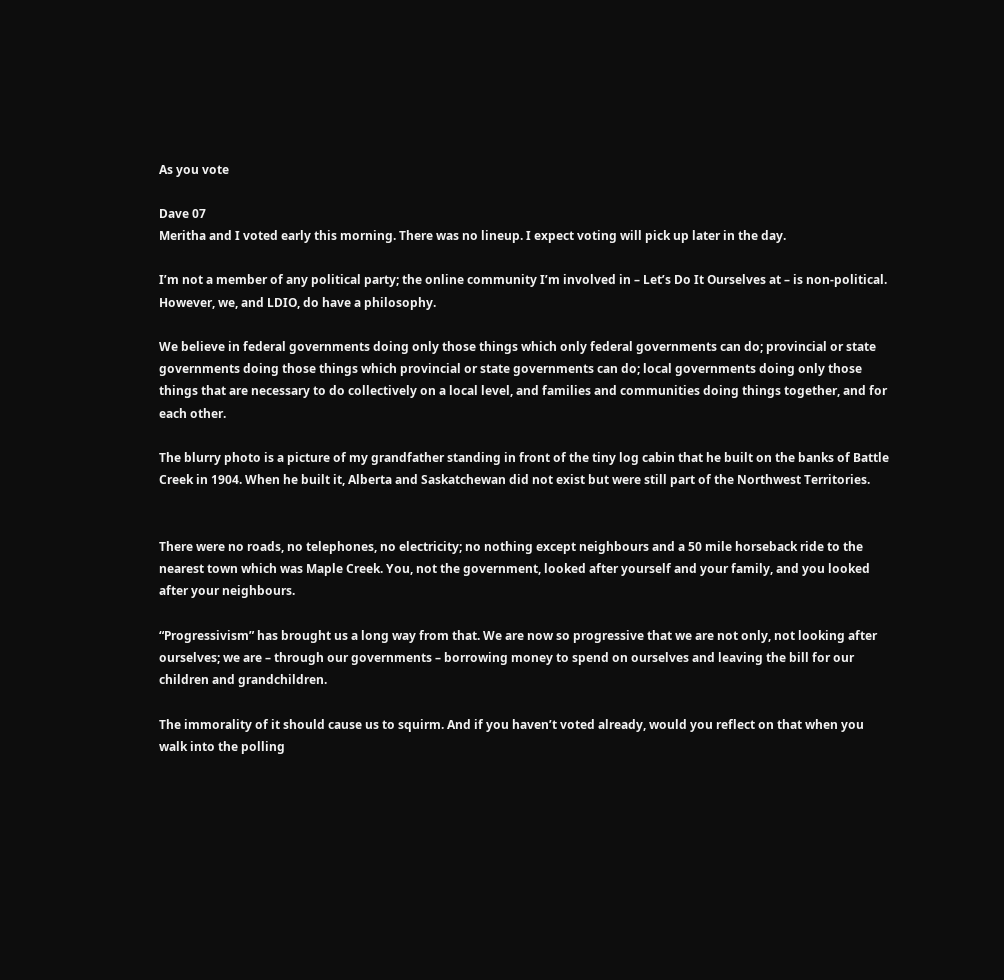As you vote

Dave 07
Meritha and I voted early this morning. There was no lineup. I expect voting will pick up later in the day.

I’m not a member of any political party; the online community I’m involved in – Let’s Do It Ourselves at – is non-political. However, we, and LDIO, do have a philosophy.

We believe in federal governments doing only those things which only federal governments can do; provincial or state governments doing those things which provincial or state governments can do; local governments doing only those things that are necessary to do collectively on a local level, and families and communities doing things together, and for each other.

The blurry photo is a picture of my grandfather standing in front of the tiny log cabin that he built on the banks of Battle Creek in 1904. When he built it, Alberta and Saskatchewan did not exist but were still part of the Northwest Territories.


There were no roads, no telephones, no electricity; no nothing except neighbours and a 50 mile horseback ride to the nearest town which was Maple Creek. You, not the government, looked after yourself and your family, and you looked after your neighbours.

“Progressivism” has brought us a long way from that. We are now so progressive that we are not only, not looking after ourselves; we are – through our governments – borrowing money to spend on ourselves and leaving the bill for our children and grandchildren.

The immorality of it should cause us to squirm. And if you haven’t voted already, would you reflect on that when you walk into the polling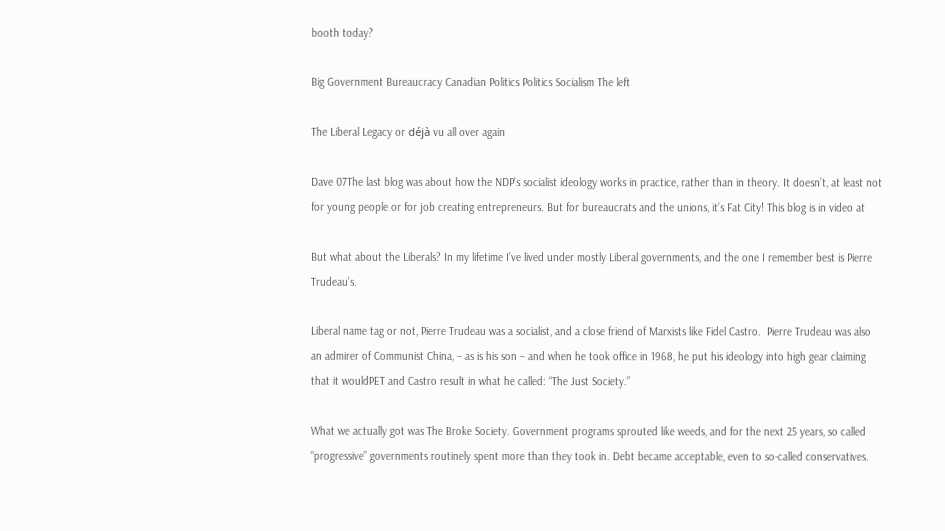booth today?

Big Government Bureaucracy Canadian Politics Politics Socialism The left

The Liberal Legacy or déjà vu all over again

Dave 07The last blog was about how the NDP’s socialist ideology works in practice, rather than in theory. It doesn’t, at least not for young people or for job creating entrepreneurs. But for bureaucrats and the unions, it’s Fat City! This blog is in video at

But what about the Liberals? In my lifetime I’ve lived under mostly Liberal governments, and the one I remember best is Pierre Trudeau’s.

Liberal name tag or not, Pierre Trudeau was a socialist, and a close friend of Marxists like Fidel Castro.  Pierre Trudeau was also an admirer of Communist China, – as is his son – and when he took office in 1968, he put his ideology into high gear claiming that it wouldPET and Castro result in what he called: “The Just Society.”

What we actually got was The Broke Society. Government programs sprouted like weeds, and for the next 25 years, so called “progressive” governments routinely spent more than they took in. Debt became acceptable, even to so-called conservatives.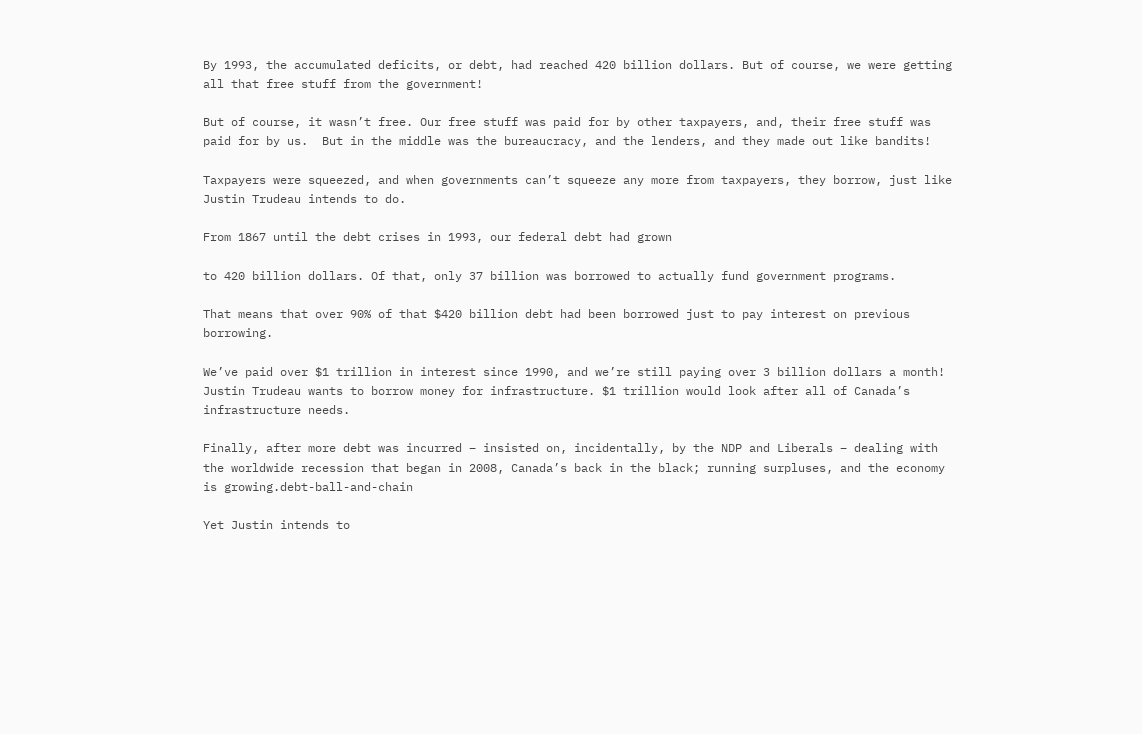By 1993, the accumulated deficits, or debt, had reached 420 billion dollars. But of course, we were getting all that free stuff from the government!

But of course, it wasn’t free. Our free stuff was paid for by other taxpayers, and, their free stuff was paid for by us.  But in the middle was the bureaucracy, and the lenders, and they made out like bandits!

Taxpayers were squeezed, and when governments can’t squeeze any more from taxpayers, they borrow, just like Justin Trudeau intends to do.

From 1867 until the debt crises in 1993, our federal debt had grown

to 420 billion dollars. Of that, only 37 billion was borrowed to actually fund government programs.

That means that over 90% of that $420 billion debt had been borrowed just to pay interest on previous borrowing.

We’ve paid over $1 trillion in interest since 1990, and we’re still paying over 3 billion dollars a month! Justin Trudeau wants to borrow money for infrastructure. $1 trillion would look after all of Canada’s infrastructure needs.

Finally, after more debt was incurred – insisted on, incidentally, by the NDP and Liberals – dealing with the worldwide recession that began in 2008, Canada’s back in the black; running surpluses, and the economy is growing.debt-ball-and-chain

Yet Justin intends to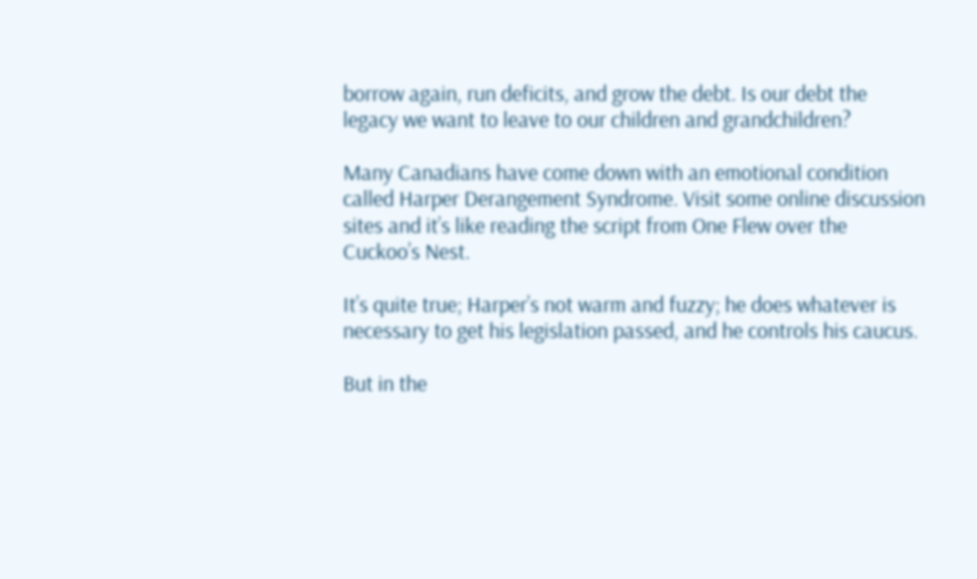borrow again, run deficits, and grow the debt. Is our debt the legacy we want to leave to our children and grandchildren?

Many Canadians have come down with an emotional condition called Harper Derangement Syndrome. Visit some online discussion sites and it’s like reading the script from One Flew over the Cuckoo’s Nest.

It’s quite true; Harper’s not warm and fuzzy; he does whatever is necessary to get his legislation passed, and he controls his caucus.

But in the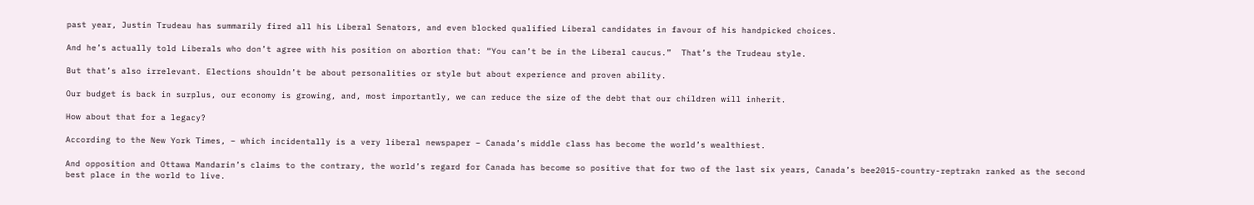past year, Justin Trudeau has summarily fired all his Liberal Senators, and even blocked qualified Liberal candidates in favour of his handpicked choices.

And he’s actually told Liberals who don’t agree with his position on abortion that: “You can’t be in the Liberal caucus.”  That’s the Trudeau style.

But that’s also irrelevant. Elections shouldn’t be about personalities or style but about experience and proven ability.

Our budget is back in surplus, our economy is growing, and, most importantly, we can reduce the size of the debt that our children will inherit.

How about that for a legacy?

According to the New York Times, – which incidentally is a very liberal newspaper – Canada’s middle class has become the world’s wealthiest.

And opposition and Ottawa Mandarin’s claims to the contrary, the world’s regard for Canada has become so positive that for two of the last six years, Canada’s bee2015-country-reptrakn ranked as the second best place in the world to live.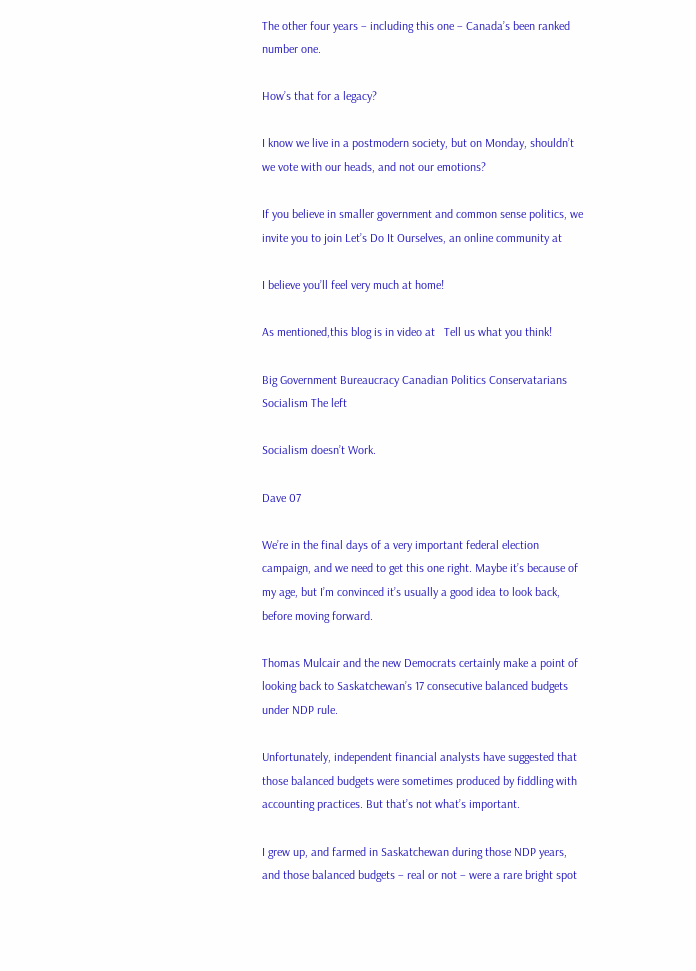The other four years – including this one – Canada’s been ranked number one.

How’s that for a legacy?

I know we live in a postmodern society, but on Monday, shouldn’t we vote with our heads, and not our emotions?

If you believe in smaller government and common sense politics, we invite you to join Let’s Do It Ourselves, an online community at

I believe you’ll feel very much at home!

As mentioned,this blog is in video at   Tell us what you think!

Big Government Bureaucracy Canadian Politics Conservatarians Socialism The left

Socialism doesn’t Work.

Dave 07

We’re in the final days of a very important federal election campaign, and we need to get this one right. Maybe it’s because of my age, but I’m convinced it’s usually a good idea to look back, before moving forward.

Thomas Mulcair and the new Democrats certainly make a point of looking back to Saskatchewan’s 17 consecutive balanced budgets under NDP rule.

Unfortunately, independent financial analysts have suggested that those balanced budgets were sometimes produced by fiddling with accounting practices. But that’s not what’s important.

I grew up, and farmed in Saskatchewan during those NDP years, and those balanced budgets – real or not – were a rare bright spot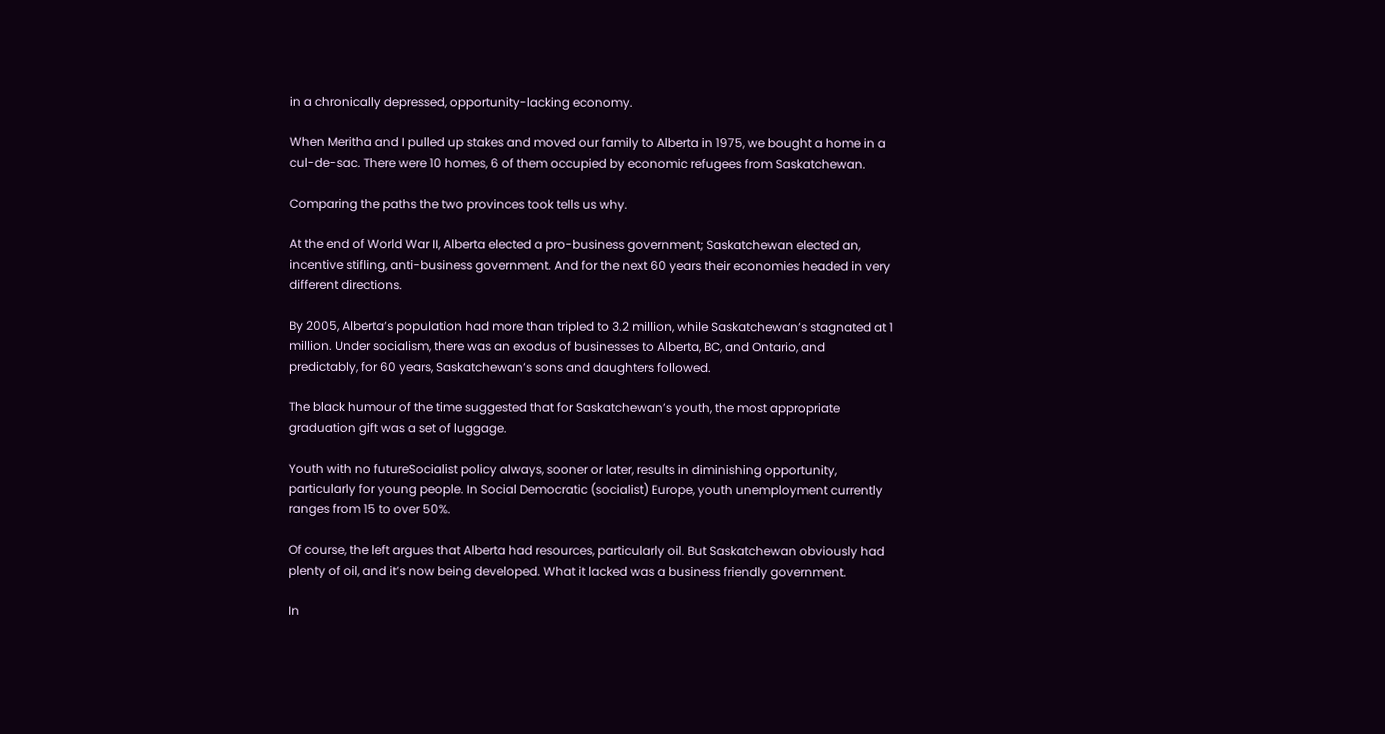in a chronically depressed, opportunity-lacking economy.

When Meritha and I pulled up stakes and moved our family to Alberta in 1975, we bought a home in a cul-de-sac. There were 10 homes, 6 of them occupied by economic refugees from Saskatchewan.

Comparing the paths the two provinces took tells us why.

At the end of World War II, Alberta elected a pro-business government; Saskatchewan elected an, incentive stifling, anti-business government. And for the next 60 years their economies headed in very different directions.

By 2005, Alberta’s population had more than tripled to 3.2 million, while Saskatchewan’s stagnated at 1 million. Under socialism, there was an exodus of businesses to Alberta, BC, and Ontario, and predictably, for 60 years, Saskatchewan’s sons and daughters followed.

The black humour of the time suggested that for Saskatchewan’s youth, the most appropriate graduation gift was a set of luggage.

Youth with no futureSocialist policy always, sooner or later, results in diminishing opportunity, particularly for young people. In Social Democratic (socialist) Europe, youth unemployment currently ranges from 15 to over 50%.

Of course, the left argues that Alberta had resources, particularly oil. But Saskatchewan obviously had plenty of oil, and it’s now being developed. What it lacked was a business friendly government.

In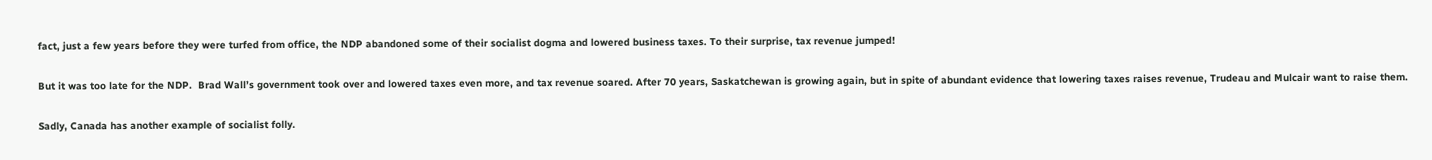fact, just a few years before they were turfed from office, the NDP abandoned some of their socialist dogma and lowered business taxes. To their surprise, tax revenue jumped!

But it was too late for the NDP.  Brad Wall’s government took over and lowered taxes even more, and tax revenue soared. After 70 years, Saskatchewan is growing again, but in spite of abundant evidence that lowering taxes raises revenue, Trudeau and Mulcair want to raise them.

Sadly, Canada has another example of socialist folly.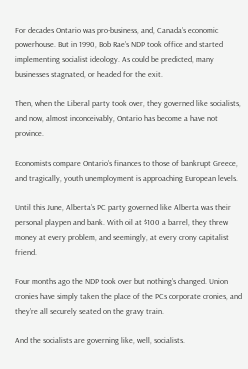For decades Ontario was pro-business, and, Canada’s economic powerhouse. But in 1990, Bob Rae’s NDP took office and started implementing socialist ideology. As could be predicted, many businesses stagnated, or headed for the exit.

Then, when the Liberal party took over, they governed like socialists, and now, almost inconceivably, Ontario has become a have not province.

Economists compare Ontario’s finances to those of bankrupt Greece, and tragically, youth unemployment is approaching European levels.

Until this June, Alberta’s PC party governed like Alberta was their personal playpen and bank. With oil at $100 a barrel, they threw money at every problem, and seemingly, at every crony capitalist friend.

Four months ago the NDP took over but nothing’s changed. Union cronies have simply taken the place of the PCs corporate cronies, and they’re all securely seated on the gravy train.

And the socialists are governing like, well, socialists.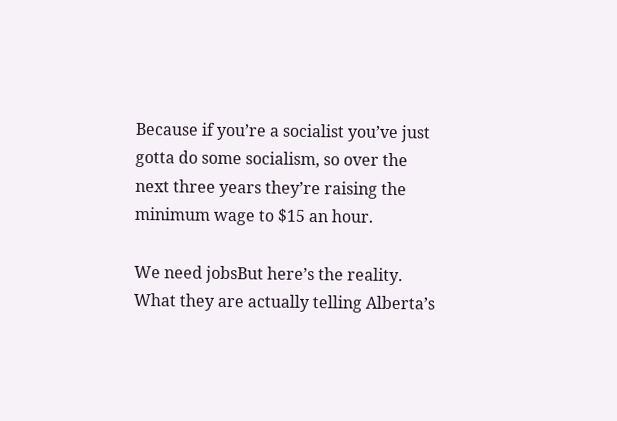Because if you’re a socialist you’ve just gotta do some socialism, so over the next three years they’re raising the minimum wage to $15 an hour.

We need jobsBut here’s the reality. What they are actually telling Alberta’s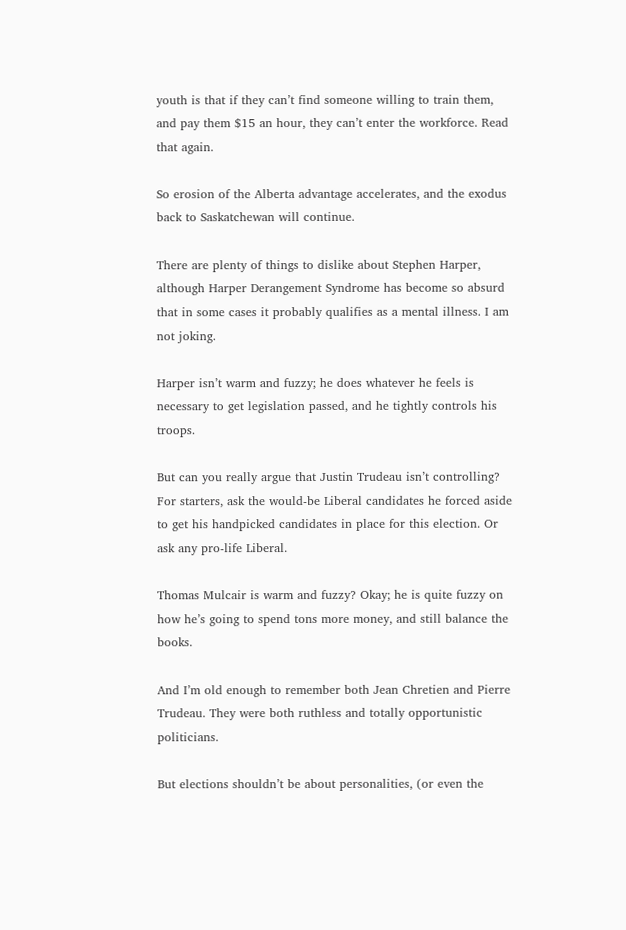youth is that if they can’t find someone willing to train them, and pay them $15 an hour, they can’t enter the workforce. Read that again.

So erosion of the Alberta advantage accelerates, and the exodus back to Saskatchewan will continue.

There are plenty of things to dislike about Stephen Harper, although Harper Derangement Syndrome has become so absurd that in some cases it probably qualifies as a mental illness. I am not joking.

Harper isn’t warm and fuzzy; he does whatever he feels is necessary to get legislation passed, and he tightly controls his troops.

But can you really argue that Justin Trudeau isn’t controlling? For starters, ask the would-be Liberal candidates he forced aside to get his handpicked candidates in place for this election. Or ask any pro-life Liberal.

Thomas Mulcair is warm and fuzzy? Okay; he is quite fuzzy on how he’s going to spend tons more money, and still balance the books.

And I’m old enough to remember both Jean Chretien and Pierre Trudeau. They were both ruthless and totally opportunistic politicians.

But elections shouldn’t be about personalities, (or even the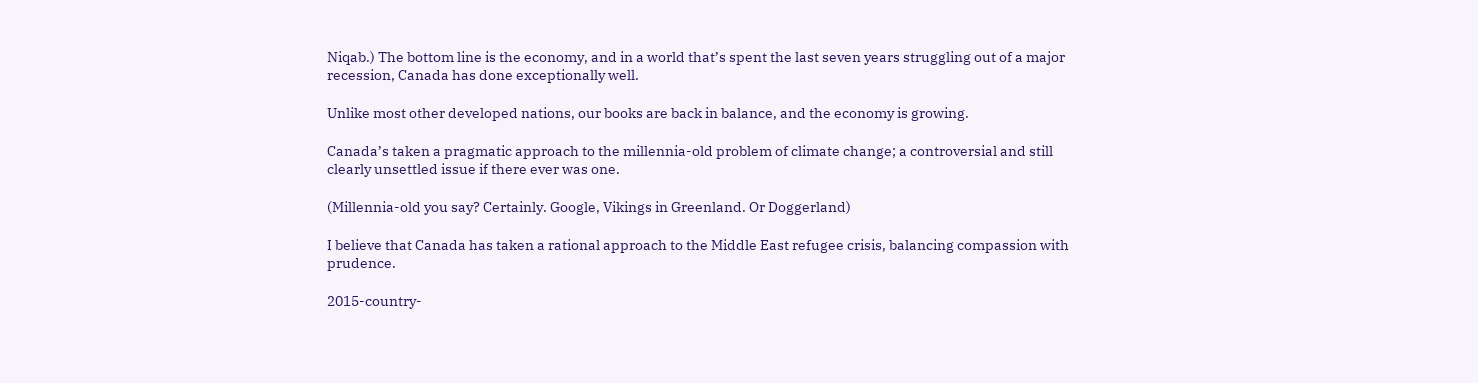Niqab.) The bottom line is the economy, and in a world that’s spent the last seven years struggling out of a major recession, Canada has done exceptionally well.

Unlike most other developed nations, our books are back in balance, and the economy is growing.

Canada’s taken a pragmatic approach to the millennia-old problem of climate change; a controversial and still clearly unsettled issue if there ever was one.

(Millennia-old you say? Certainly. Google, Vikings in Greenland. Or Doggerland)

I believe that Canada has taken a rational approach to the Middle East refugee crisis, balancing compassion with prudence.

2015-country-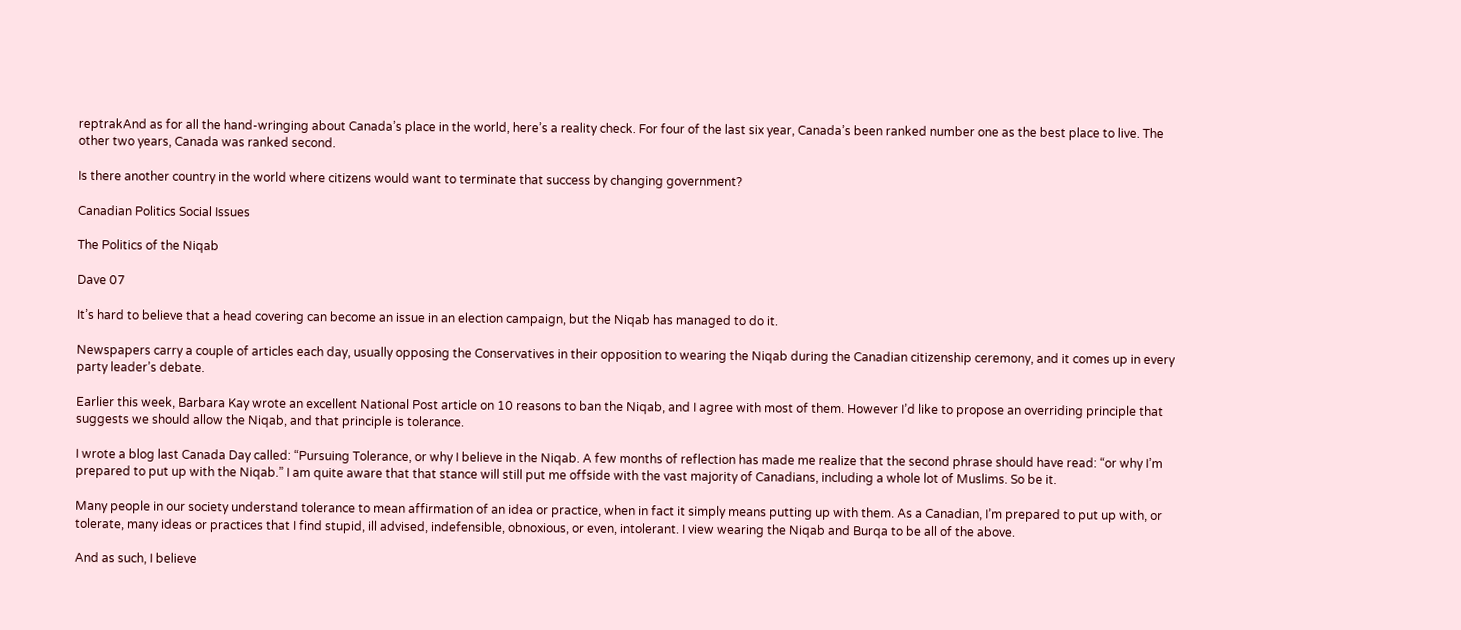reptrakAnd as for all the hand-wringing about Canada’s place in the world, here’s a reality check. For four of the last six year, Canada’s been ranked number one as the best place to live. The other two years, Canada was ranked second.

Is there another country in the world where citizens would want to terminate that success by changing government?

Canadian Politics Social Issues

The Politics of the Niqab

Dave 07

It’s hard to believe that a head covering can become an issue in an election campaign, but the Niqab has managed to do it.

Newspapers carry a couple of articles each day, usually opposing the Conservatives in their opposition to wearing the Niqab during the Canadian citizenship ceremony, and it comes up in every party leader’s debate.

Earlier this week, Barbara Kay wrote an excellent National Post article on 10 reasons to ban the Niqab, and I agree with most of them. However I’d like to propose an overriding principle that suggests we should allow the Niqab, and that principle is tolerance.

I wrote a blog last Canada Day called: “Pursuing Tolerance, or why I believe in the Niqab. A few months of reflection has made me realize that the second phrase should have read: “or why I’m prepared to put up with the Niqab.” I am quite aware that that stance will still put me offside with the vast majority of Canadians, including a whole lot of Muslims. So be it.

Many people in our society understand tolerance to mean affirmation of an idea or practice, when in fact it simply means putting up with them. As a Canadian, I’m prepared to put up with, or tolerate, many ideas or practices that I find stupid, ill advised, indefensible, obnoxious, or even, intolerant. I view wearing the Niqab and Burqa to be all of the above.

And as such, I believe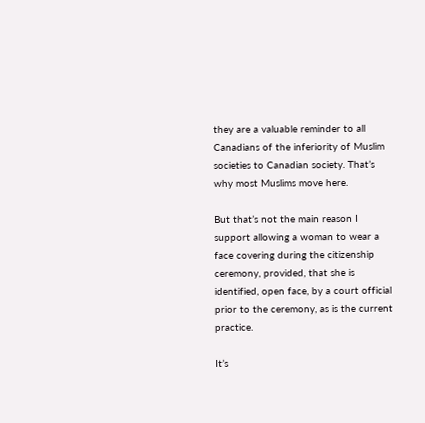they are a valuable reminder to all Canadians of the inferiority of Muslim societies to Canadian society. That’s why most Muslims move here.

But that’s not the main reason I support allowing a woman to wear a face covering during the citizenship ceremony, provided, that she is identified, open face, by a court official prior to the ceremony, as is the current practice.

It’s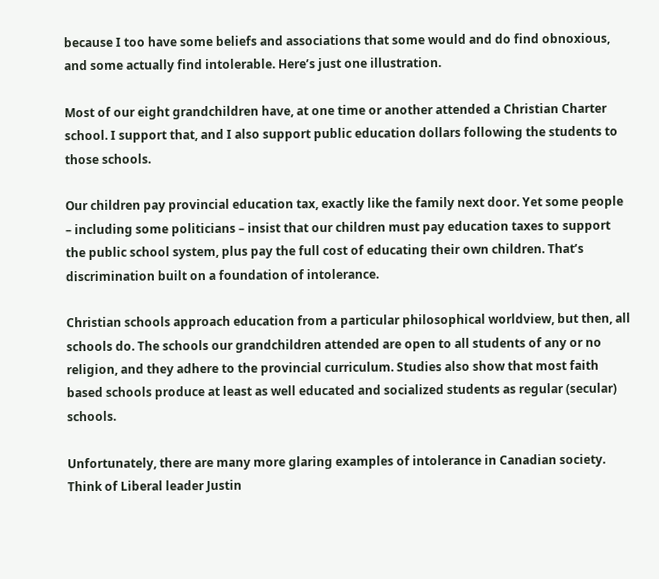because I too have some beliefs and associations that some would and do find obnoxious, and some actually find intolerable. Here’s just one illustration.

Most of our eight grandchildren have, at one time or another attended a Christian Charter school. I support that, and I also support public education dollars following the students to those schools.

Our children pay provincial education tax, exactly like the family next door. Yet some people – including some politicians – insist that our children must pay education taxes to support the public school system, plus pay the full cost of educating their own children. That’s discrimination built on a foundation of intolerance.

Christian schools approach education from a particular philosophical worldview, but then, all schools do. The schools our grandchildren attended are open to all students of any or no religion, and they adhere to the provincial curriculum. Studies also show that most faith based schools produce at least as well educated and socialized students as regular (secular) schools.

Unfortunately, there are many more glaring examples of intolerance in Canadian society. Think of Liberal leader Justin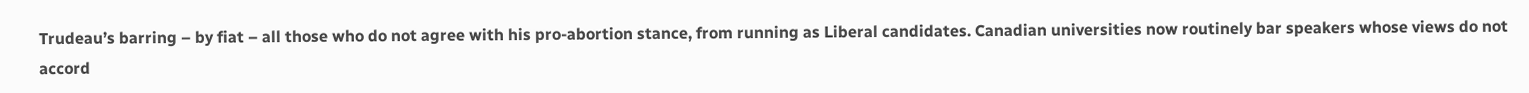Trudeau’s barring – by fiat – all those who do not agree with his pro-abortion stance, from running as Liberal candidates. Canadian universities now routinely bar speakers whose views do not accord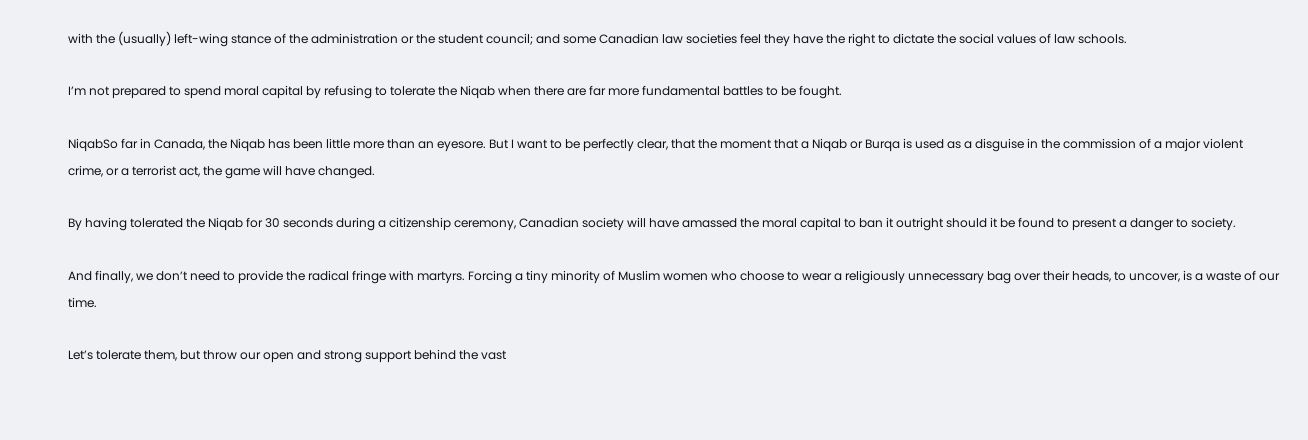with the (usually) left-wing stance of the administration or the student council; and some Canadian law societies feel they have the right to dictate the social values of law schools.

I’m not prepared to spend moral capital by refusing to tolerate the Niqab when there are far more fundamental battles to be fought.

NiqabSo far in Canada, the Niqab has been little more than an eyesore. But I want to be perfectly clear, that the moment that a Niqab or Burqa is used as a disguise in the commission of a major violent crime, or a terrorist act, the game will have changed.

By having tolerated the Niqab for 30 seconds during a citizenship ceremony, Canadian society will have amassed the moral capital to ban it outright should it be found to present a danger to society.

And finally, we don’t need to provide the radical fringe with martyrs. Forcing a tiny minority of Muslim women who choose to wear a religiously unnecessary bag over their heads, to uncover, is a waste of our time.

Let’s tolerate them, but throw our open and strong support behind the vast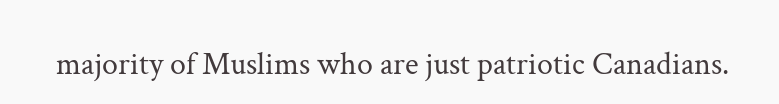majority of Muslims who are just patriotic Canadians.